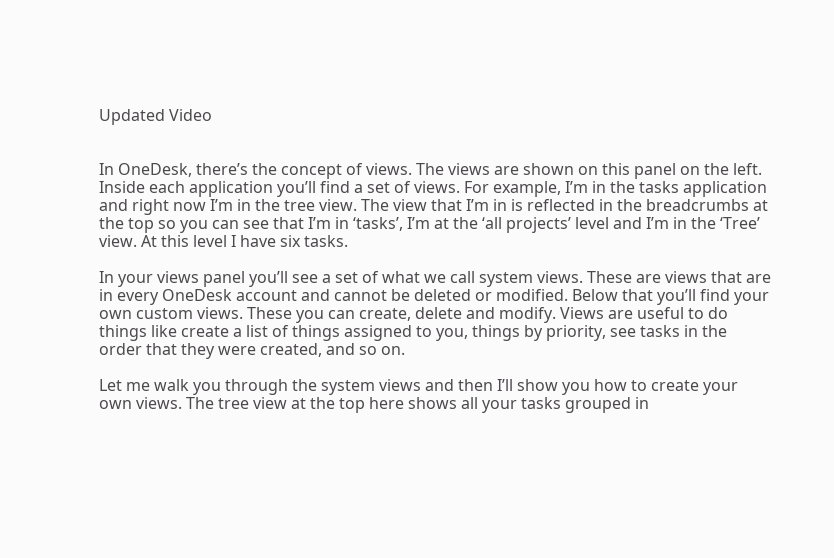Updated Video


In OneDesk, there’s the concept of views. The views are shown on this panel on the left. Inside each application you’ll find a set of views. For example, I’m in the tasks application and right now I’m in the tree view. The view that I’m in is reflected in the breadcrumbs at the top so you can see that I’m in ‘tasks’, I’m at the ‘all projects’ level and I’m in the ‘Tree’ view. At this level I have six tasks.

In your views panel you’ll see a set of what we call system views. These are views that are in every OneDesk account and cannot be deleted or modified. Below that you’ll find your own custom views. These you can create, delete and modify. Views are useful to do things like create a list of things assigned to you, things by priority, see tasks in the order that they were created, and so on.

Let me walk you through the system views and then I’ll show you how to create your own views. The tree view at the top here shows all your tasks grouped in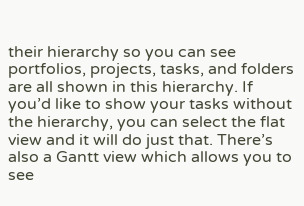their hierarchy so you can see portfolios, projects, tasks, and folders are all shown in this hierarchy. If you’d like to show your tasks without the hierarchy, you can select the flat view and it will do just that. There’s also a Gantt view which allows you to see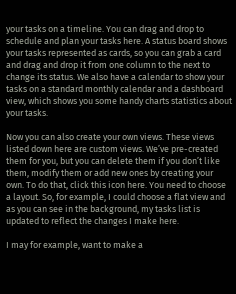your tasks on a timeline. You can drag and drop to schedule and plan your tasks here. A status board shows your tasks represented as cards, so you can grab a card and drag and drop it from one column to the next to change its status. We also have a calendar to show your tasks on a standard monthly calendar and a dashboard view, which shows you some handy charts statistics about your tasks.

Now you can also create your own views. These views listed down here are custom views. We’ve pre-created them for you, but you can delete them if you don’t like them, modify them or add new ones by creating your own. To do that, click this icon here. You need to choose a layout. So, for example, I could choose a flat view and as you can see in the background, my tasks list is updated to reflect the changes I make here.

I may for example, want to make a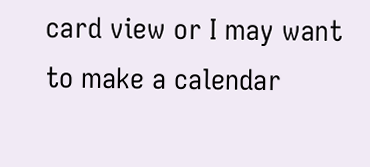card view or I may want to make a calendar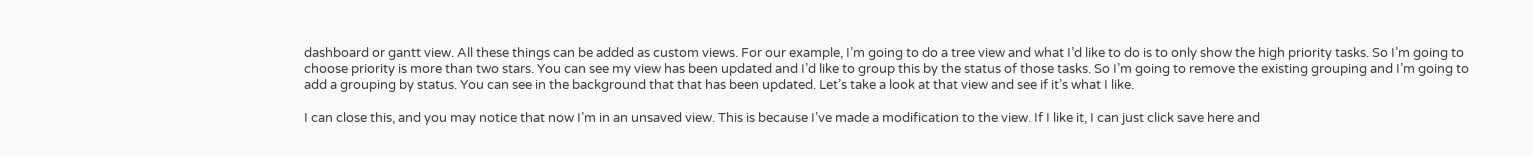dashboard or gantt view. All these things can be added as custom views. For our example, I’m going to do a tree view and what I’d like to do is to only show the high priority tasks. So I’m going to choose priority is more than two stars. You can see my view has been updated and I’d like to group this by the status of those tasks. So I’m going to remove the existing grouping and I’m going to add a grouping by status. You can see in the background that that has been updated. Let’s take a look at that view and see if it’s what I like.

I can close this, and you may notice that now I’m in an unsaved view. This is because I’ve made a modification to the view. If I like it, I can just click save here and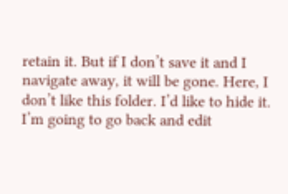retain it. But if I don’t save it and I navigate away, it will be gone. Here, I don’t like this folder. I’d like to hide it. I’m going to go back and edit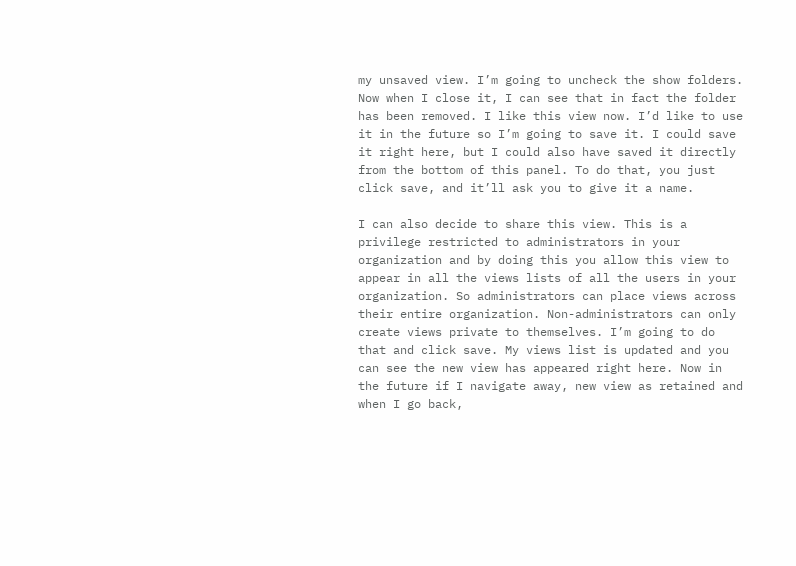my unsaved view. I’m going to uncheck the show folders. Now when I close it, I can see that in fact the folder has been removed. I like this view now. I’d like to use it in the future so I’m going to save it. I could save it right here, but I could also have saved it directly from the bottom of this panel. To do that, you just click save, and it’ll ask you to give it a name.

I can also decide to share this view. This is a privilege restricted to administrators in your organization and by doing this you allow this view to appear in all the views lists of all the users in your organization. So administrators can place views across their entire organization. Non-administrators can only create views private to themselves. I’m going to do that and click save. My views list is updated and you can see the new view has appeared right here. Now in the future if I navigate away, new view as retained and when I go back,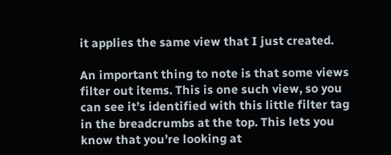it applies the same view that I just created.

An important thing to note is that some views filter out items. This is one such view, so you can see it’s identified with this little filter tag in the breadcrumbs at the top. This lets you know that you’re looking at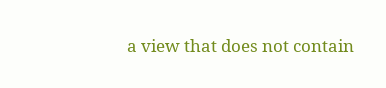a view that does not contain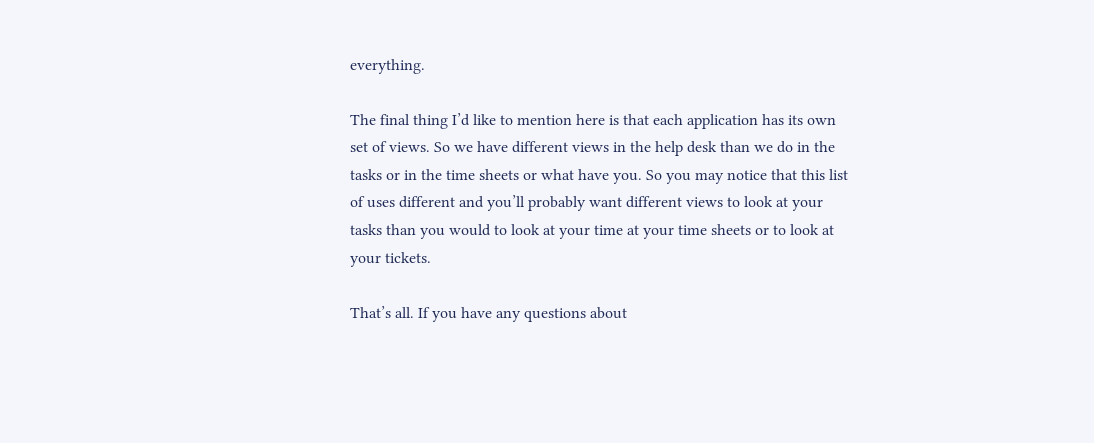everything.

The final thing I’d like to mention here is that each application has its own set of views. So we have different views in the help desk than we do in the tasks or in the time sheets or what have you. So you may notice that this list of uses different and you’ll probably want different views to look at your tasks than you would to look at your time at your time sheets or to look at your tickets.

That’s all. If you have any questions about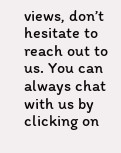views, don’t hesitate to reach out to us. You can always chat with us by clicking on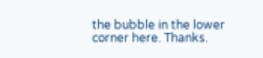the bubble in the lower corner here. Thanks.